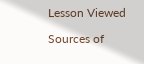Lesson Viewed

Sources of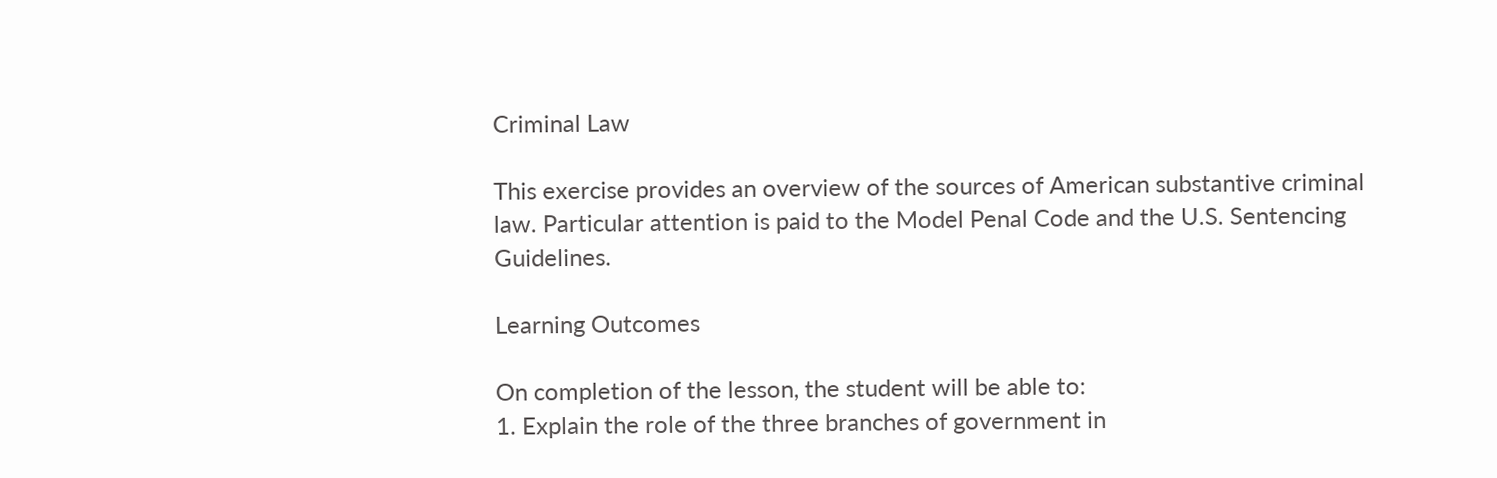Criminal Law

This exercise provides an overview of the sources of American substantive criminal law. Particular attention is paid to the Model Penal Code and the U.S. Sentencing Guidelines.

Learning Outcomes

On completion of the lesson, the student will be able to:
1. Explain the role of the three branches of government in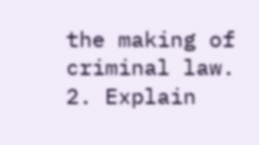the making of criminal law.
2. Explain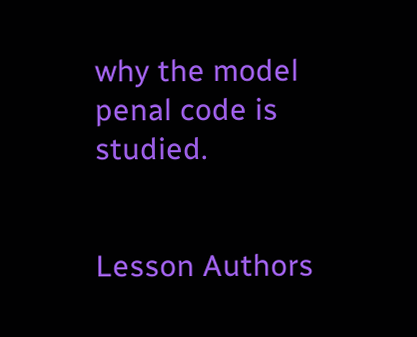why the model penal code is studied.


Lesson Authors